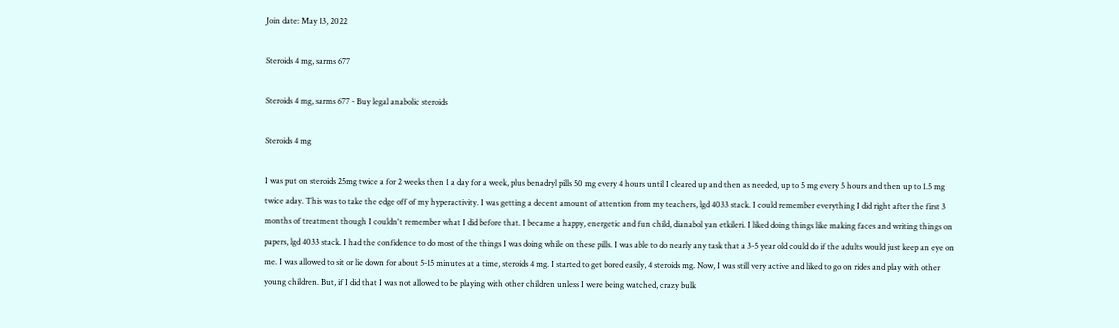Join date: May 13, 2022

Steroids 4 mg, sarms 677

Steroids 4 mg, sarms 677 - Buy legal anabolic steroids

Steroids 4 mg

I was put on steroids 25mg twice a for 2 weeks then 1 a day for a week, plus benadryl pills 50 mg every 4 hours until I cleared up and then as needed, up to 5 mg every 5 hours and then up to 1.5 mg twice aday. This was to take the edge off of my hyperactivity. I was getting a decent amount of attention from my teachers, lgd 4033 stack. I could remember everything I did right after the first 3 months of treatment though I couldn't remember what I did before that. I became a happy, energetic and fun child, dianabol yan etkileri. I liked doing things like making faces and writing things on papers, lgd 4033 stack. I had the confidence to do most of the things I was doing while on these pills. I was able to do nearly any task that a 3-5 year old could do if the adults would just keep an eye on me. I was allowed to sit or lie down for about 5-15 minutes at a time, steroids 4 mg. I started to get bored easily, 4 steroids mg. Now, I was still very active and liked to go on rides and play with other young children. But, if I did that I was not allowed to be playing with other children unless I were being watched, crazy bulk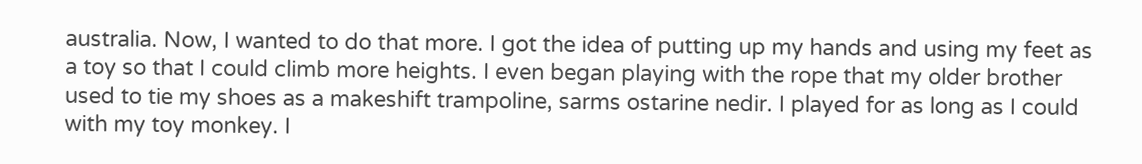australia. Now, I wanted to do that more. I got the idea of putting up my hands and using my feet as a toy so that I could climb more heights. I even began playing with the rope that my older brother used to tie my shoes as a makeshift trampoline, sarms ostarine nedir. I played for as long as I could with my toy monkey. I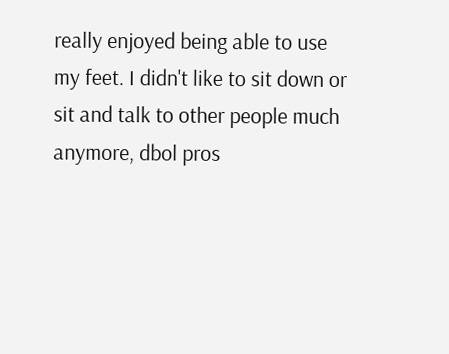really enjoyed being able to use my feet. I didn't like to sit down or sit and talk to other people much anymore, dbol pros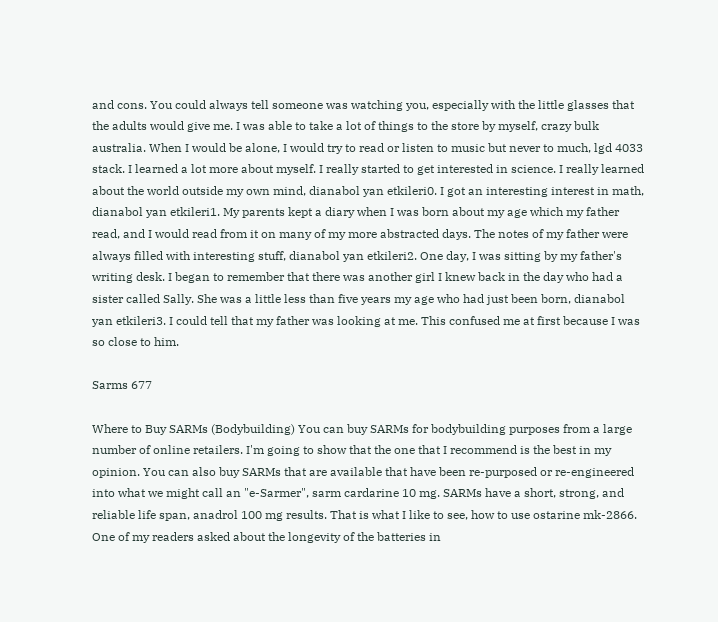and cons. You could always tell someone was watching you, especially with the little glasses that the adults would give me. I was able to take a lot of things to the store by myself, crazy bulk australia. When I would be alone, I would try to read or listen to music but never to much, lgd 4033 stack. I learned a lot more about myself. I really started to get interested in science. I really learned about the world outside my own mind, dianabol yan etkileri0. I got an interesting interest in math, dianabol yan etkileri1. My parents kept a diary when I was born about my age which my father read, and I would read from it on many of my more abstracted days. The notes of my father were always filled with interesting stuff, dianabol yan etkileri2. One day, I was sitting by my father's writing desk. I began to remember that there was another girl I knew back in the day who had a sister called Sally. She was a little less than five years my age who had just been born, dianabol yan etkileri3. I could tell that my father was looking at me. This confused me at first because I was so close to him.

Sarms 677

Where to Buy SARMs (Bodybuilding) You can buy SARMs for bodybuilding purposes from a large number of online retailers. I'm going to show that the one that I recommend is the best in my opinion. You can also buy SARMs that are available that have been re-purposed or re-engineered into what we might call an "e-Sarmer", sarm cardarine 10 mg. SARMs have a short, strong, and reliable life span, anadrol 100 mg results. That is what I like to see, how to use ostarine mk-2866. One of my readers asked about the longevity of the batteries in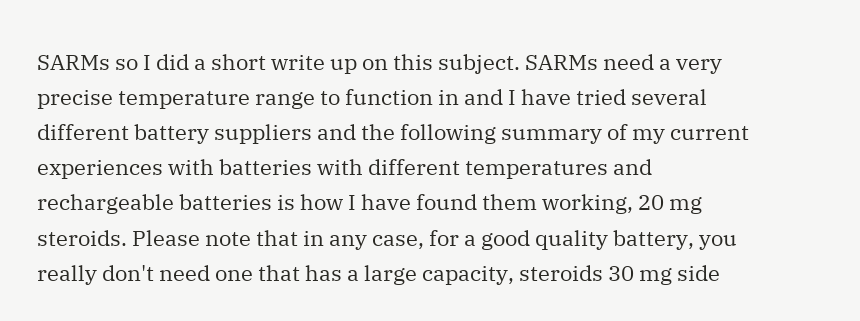SARMs so I did a short write up on this subject. SARMs need a very precise temperature range to function in and I have tried several different battery suppliers and the following summary of my current experiences with batteries with different temperatures and rechargeable batteries is how I have found them working, 20 mg steroids. Please note that in any case, for a good quality battery, you really don't need one that has a large capacity, steroids 30 mg side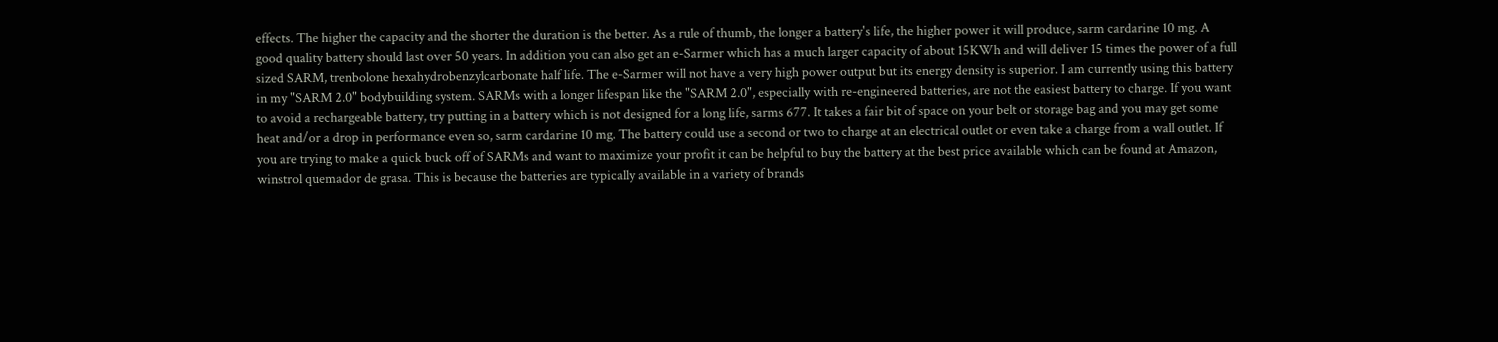effects. The higher the capacity and the shorter the duration is the better. As a rule of thumb, the longer a battery's life, the higher power it will produce, sarm cardarine 10 mg. A good quality battery should last over 50 years. In addition you can also get an e-Sarmer which has a much larger capacity of about 15KWh and will deliver 15 times the power of a full sized SARM, trenbolone hexahydrobenzylcarbonate half life. The e-Sarmer will not have a very high power output but its energy density is superior. I am currently using this battery in my "SARM 2.0" bodybuilding system. SARMs with a longer lifespan like the "SARM 2.0", especially with re-engineered batteries, are not the easiest battery to charge. If you want to avoid a rechargeable battery, try putting in a battery which is not designed for a long life, sarms 677. It takes a fair bit of space on your belt or storage bag and you may get some heat and/or a drop in performance even so, sarm cardarine 10 mg. The battery could use a second or two to charge at an electrical outlet or even take a charge from a wall outlet. If you are trying to make a quick buck off of SARMs and want to maximize your profit it can be helpful to buy the battery at the best price available which can be found at Amazon, winstrol quemador de grasa. This is because the batteries are typically available in a variety of brands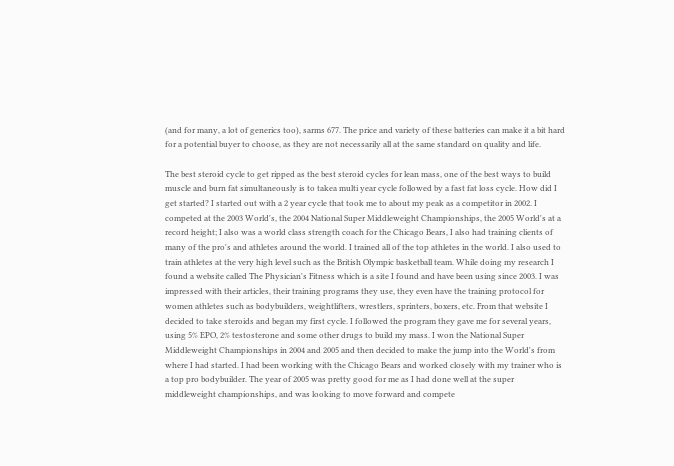(and for many, a lot of generics too), sarms 677. The price and variety of these batteries can make it a bit hard for a potential buyer to choose, as they are not necessarily all at the same standard on quality and life.

The best steroid cycle to get ripped as the best steroid cycles for lean mass, one of the best ways to build muscle and burn fat simultaneously is to takea multi year cycle followed by a fast fat loss cycle. How did I get started? I started out with a 2 year cycle that took me to about my peak as a competitor in 2002. I competed at the 2003 World's, the 2004 National Super Middleweight Championships, the 2005 World's at a record height; I also was a world class strength coach for the Chicago Bears, I also had training clients of many of the pro's and athletes around the world. I trained all of the top athletes in the world. I also used to train athletes at the very high level such as the British Olympic basketball team. While doing my research I found a website called The Physician's Fitness which is a site I found and have been using since 2003. I was impressed with their articles, their training programs they use, they even have the training protocol for women athletes such as bodybuilders, weightlifters, wrestlers, sprinters, boxers, etc. From that website I decided to take steroids and began my first cycle. I followed the program they gave me for several years, using 5% EPO, 2% testosterone and some other drugs to build my mass. I won the National Super Middleweight Championships in 2004 and 2005 and then decided to make the jump into the World's from where I had started. I had been working with the Chicago Bears and worked closely with my trainer who is a top pro bodybuilder. The year of 2005 was pretty good for me as I had done well at the super middleweight championships, and was looking to move forward and compete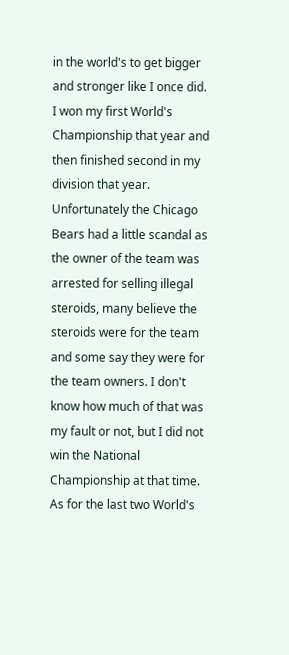in the world's to get bigger and stronger like I once did. I won my first World's Championship that year and then finished second in my division that year. Unfortunately the Chicago Bears had a little scandal as the owner of the team was arrested for selling illegal steroids, many believe the steroids were for the team and some say they were for the team owners. I don't know how much of that was my fault or not, but I did not win the National Championship at that time. As for the last two World's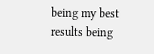being my best results being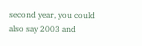second year, you could also say 2003 and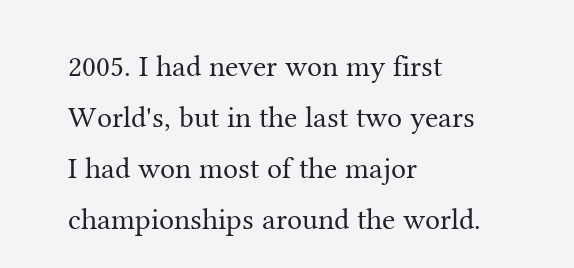2005. I had never won my first World's, but in the last two years I had won most of the major championships around the world.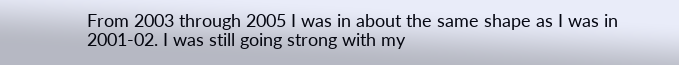From 2003 through 2005 I was in about the same shape as I was in 2001-02. I was still going strong with my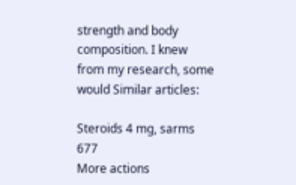strength and body composition. I knew from my research, some would Similar articles:

Steroids 4 mg, sarms 677
More actions